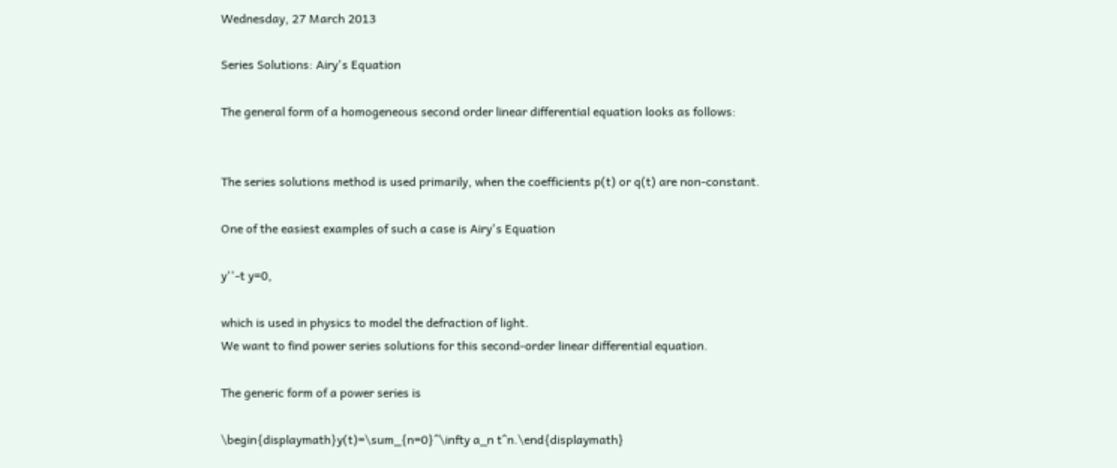Wednesday, 27 March 2013

Series Solutions: Airy's Equation

The general form of a homogeneous second order linear differential equation looks as follows:


The series solutions method is used primarily, when the coefficients p(t) or q(t) are non-constant.

One of the easiest examples of such a case is Airy's Equation

y''-t y=0,

which is used in physics to model the defraction of light.
We want to find power series solutions for this second-order linear differential equation.

The generic form of a power series is

\begin{displaymath}y(t)=\sum_{n=0}^\infty a_n t^n.\end{displaymath}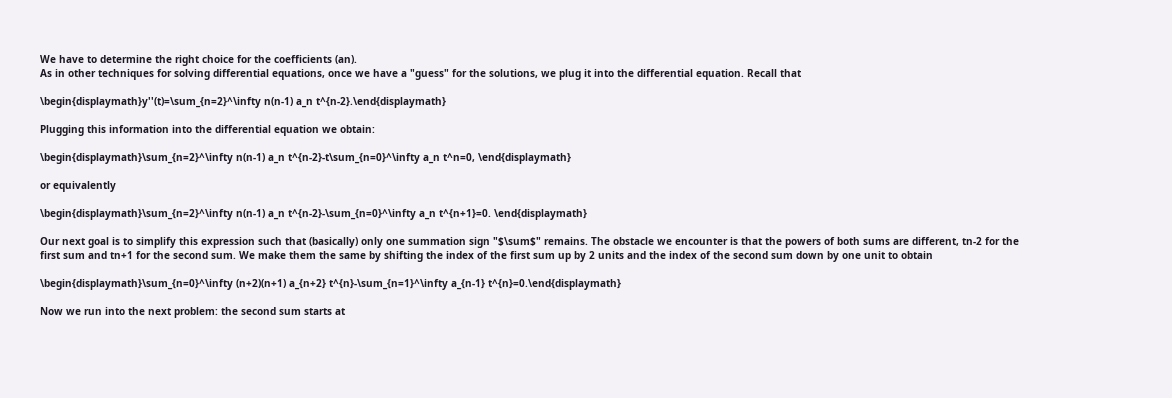We have to determine the right choice for the coefficients (an).
As in other techniques for solving differential equations, once we have a "guess" for the solutions, we plug it into the differential equation. Recall that

\begin{displaymath}y''(t)=\sum_{n=2}^\infty n(n-1) a_n t^{n-2}.\end{displaymath}

Plugging this information into the differential equation we obtain:

\begin{displaymath}\sum_{n=2}^\infty n(n-1) a_n t^{n-2}-t\sum_{n=0}^\infty a_n t^n=0, \end{displaymath}

or equivalently

\begin{displaymath}\sum_{n=2}^\infty n(n-1) a_n t^{n-2}-\sum_{n=0}^\infty a_n t^{n+1}=0. \end{displaymath}

Our next goal is to simplify this expression such that (basically) only one summation sign "$\sum$" remains. The obstacle we encounter is that the powers of both sums are different, tn-2 for the first sum and tn+1 for the second sum. We make them the same by shifting the index of the first sum up by 2 units and the index of the second sum down by one unit to obtain

\begin{displaymath}\sum_{n=0}^\infty (n+2)(n+1) a_{n+2} t^{n}-\sum_{n=1}^\infty a_{n-1} t^{n}=0.\end{displaymath}

Now we run into the next problem: the second sum starts at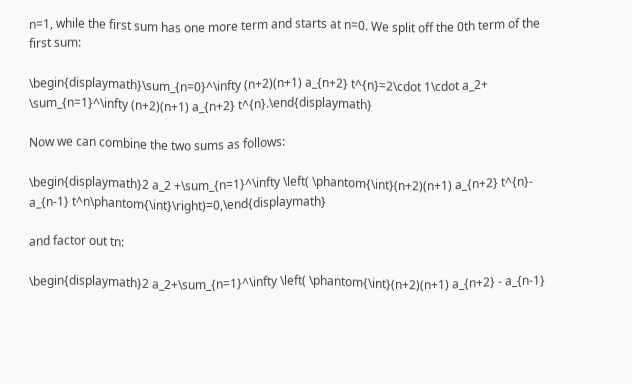n=1, while the first sum has one more term and starts at n=0. We split off the 0th term of the first sum:

\begin{displaymath}\sum_{n=0}^\infty (n+2)(n+1) a_{n+2} t^{n}=2\cdot 1\cdot a_2+
\sum_{n=1}^\infty (n+2)(n+1) a_{n+2} t^{n}.\end{displaymath}

Now we can combine the two sums as follows:

\begin{displaymath}2 a_2 +\sum_{n=1}^\infty \left( \phantom{\int}(n+2)(n+1) a_{n+2} t^{n}- a_{n-1} t^n\phantom{\int}\right)=0,\end{displaymath}

and factor out tn:

\begin{displaymath}2 a_2+\sum_{n=1}^\infty \left( \phantom{\int}(n+2)(n+1) a_{n+2} - a_{n-1}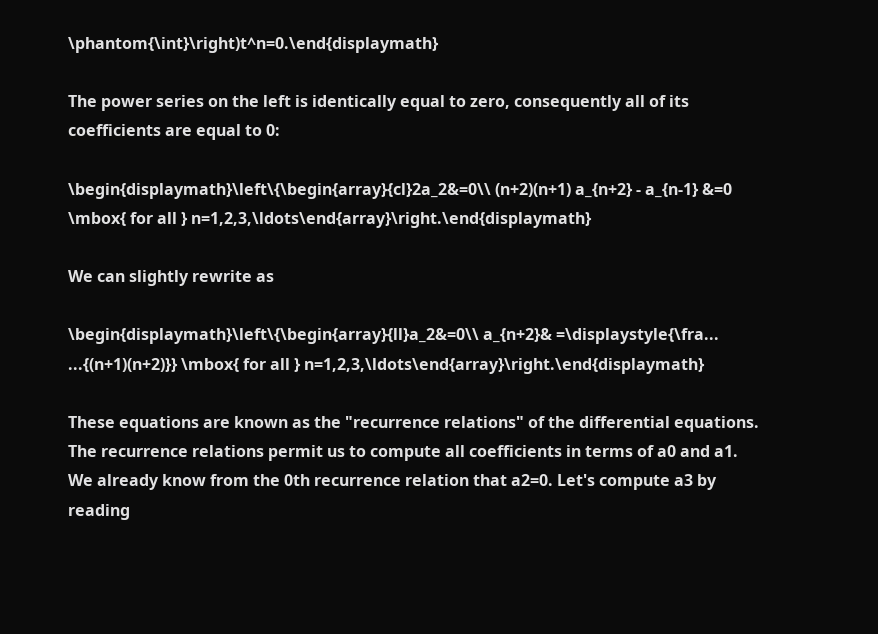\phantom{\int}\right)t^n=0.\end{displaymath}

The power series on the left is identically equal to zero, consequently all of its coefficients are equal to 0:

\begin{displaymath}\left\{\begin{array}{cl}2a_2&=0\\ (n+2)(n+1) a_{n+2} - a_{n-1} &=0 \mbox{ for all } n=1,2,3,\ldots\end{array}\right.\end{displaymath}

We can slightly rewrite as

\begin{displaymath}\left\{\begin{array}{ll}a_2&=0\\ a_{n+2}& =\displaystyle{\fra...
...{(n+1)(n+2)}} \mbox{ for all } n=1,2,3,\ldots\end{array}\right.\end{displaymath}

These equations are known as the "recurrence relations" of the differential equations. The recurrence relations permit us to compute all coefficients in terms of a0 and a1.
We already know from the 0th recurrence relation that a2=0. Let's compute a3 by reading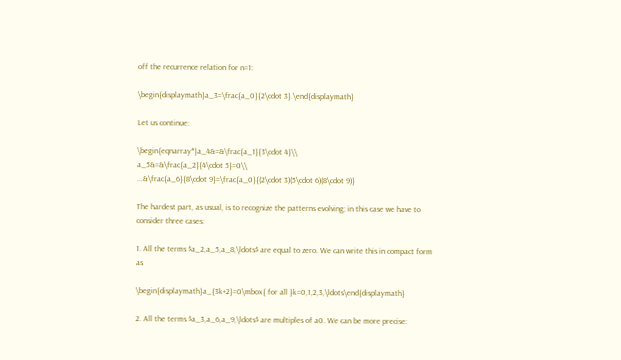off the recurrence relation for n=1:

\begin{displaymath}a_3=\frac{a_0}{2\cdot 3}.\end{displaymath}

Let us continue:

\begin{eqnarray*}a_4&=&\frac{a_1}{3\cdot 4}\\
a_5&=&\frac{a_2}{4\cdot 5}=0\\
...&\frac{a_6}{8\cdot 9}=\frac{a_0}{(2\cdot 3)(5\cdot 6)(8\cdot 9)}

The hardest part, as usual, is to recognize the patterns evolving; in this case we have to consider three cases:

1. All the terms $a_2,a_5,a_8,\ldots$ are equal to zero. We can write this in compact form as

\begin{displaymath}a_{3k+2}=0\mbox{ for all }k=0,1,2,3,\ldots\end{displaymath}

2. All the terms $a_3,a_6,a_9,\ldots$ are multiples of a0. We can be more precise: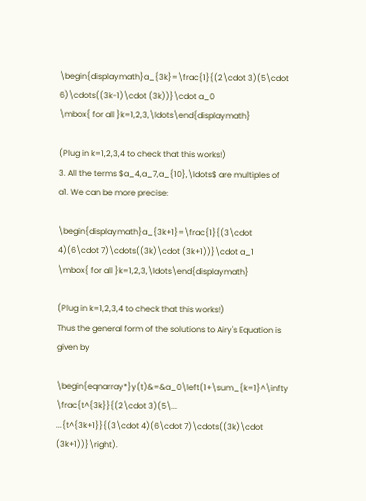\begin{displaymath}a_{3k}=\frac{1}{(2\cdot 3)(5\cdot 6)\cdots((3k-1)\cdot (3k))}\cdot a_0
\mbox{ for all }k=1,2,3,\ldots\end{displaymath}

(Plug in k=1,2,3,4 to check that this works!)
3. All the terms $a_4,a_7,a_{10},\ldots$ are multiples of a1. We can be more precise:

\begin{displaymath}a_{3k+1}=\frac{1}{(3\cdot 4)(6\cdot 7)\cdots((3k)\cdot (3k+1))}\cdot a_1
\mbox{ for all }k=1,2,3,\ldots\end{displaymath}

(Plug in k=1,2,3,4 to check that this works!)
Thus the general form of the solutions to Airy's Equation is given by

\begin{eqnarray*}y(t)&=&a_0\left(1+\sum_{k=1}^\infty \frac{t^{3k}}{(2\cdot 3)(5\...
...{t^{3k+1}}{(3\cdot 4)(6\cdot 7)\cdots((3k)\cdot (3k+1))}\right).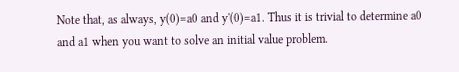Note that, as always, y(0)=a0 and y'(0)=a1. Thus it is trivial to determine a0 and a1 when you want to solve an initial value problem.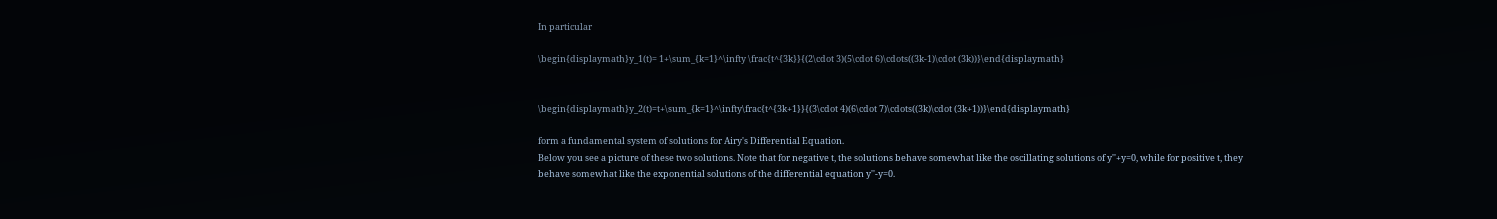In particular

\begin{displaymath}y_1(t)= 1+\sum_{k=1}^\infty \frac{t^{3k}}{(2\cdot 3)(5\cdot 6)\cdots((3k-1)\cdot (3k))}\end{displaymath}


\begin{displaymath}y_2(t)=t+\sum_{k=1}^\infty\frac{t^{3k+1}}{(3\cdot 4)(6\cdot 7)\cdots((3k)\cdot (3k+1))}\end{displaymath}

form a fundamental system of solutions for Airy's Differential Equation.
Below you see a picture of these two solutions. Note that for negative t, the solutions behave somewhat like the oscillating solutions of y''+y=0, while for positive t, they behave somewhat like the exponential solutions of the differential equation y''-y=0.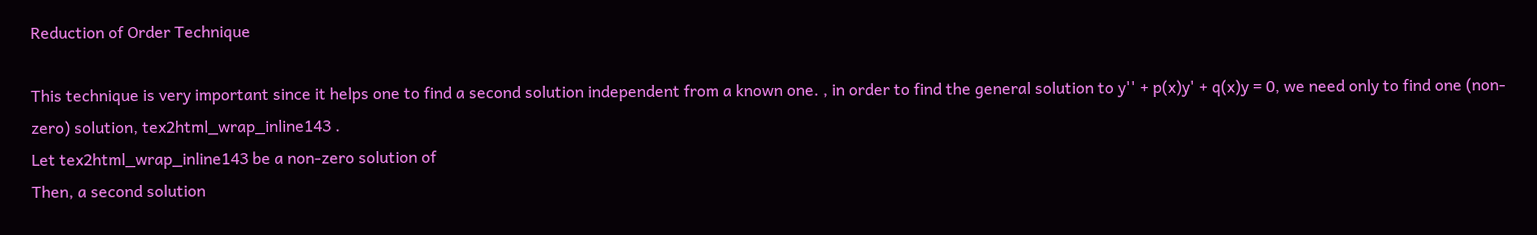Reduction of Order Technique

This technique is very important since it helps one to find a second solution independent from a known one. , in order to find the general solution to y'' + p(x)y' + q(x)y = 0, we need only to find one (non-zero) solution, tex2html_wrap_inline143 .
Let tex2html_wrap_inline143 be a non-zero solution of
Then, a second solution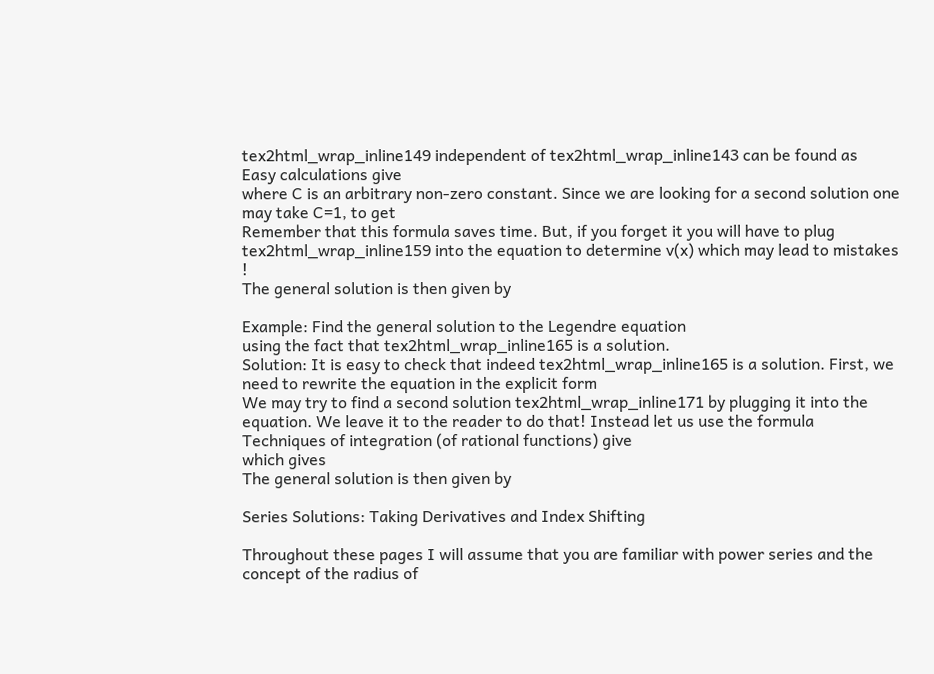tex2html_wrap_inline149 independent of tex2html_wrap_inline143 can be found as
Easy calculations give
where C is an arbitrary non-zero constant. Since we are looking for a second solution one may take C=1, to get
Remember that this formula saves time. But, if you forget it you will have to plug tex2html_wrap_inline159 into the equation to determine v(x) which may lead to mistakes !
The general solution is then given by

Example: Find the general solution to the Legendre equation
using the fact that tex2html_wrap_inline165 is a solution.
Solution: It is easy to check that indeed tex2html_wrap_inline165 is a solution. First, we need to rewrite the equation in the explicit form
We may try to find a second solution tex2html_wrap_inline171 by plugging it into the equation. We leave it to the reader to do that! Instead let us use the formula
Techniques of integration (of rational functions) give
which gives
The general solution is then given by

Series Solutions: Taking Derivatives and Index Shifting

Throughout these pages I will assume that you are familiar with power series and the concept of the radius of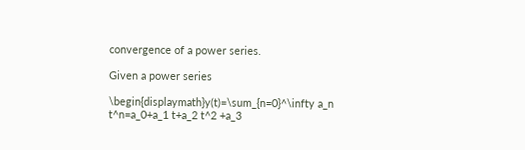convergence of a power series.

Given a power series

\begin{displaymath}y(t)=\sum_{n=0}^\infty a_n t^n=a_0+a_1 t+a_2 t^2 +a_3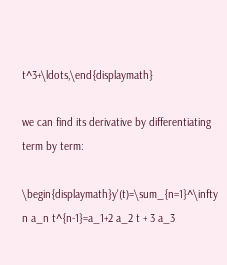t^3+\ldots,\end{displaymath}

we can find its derivative by differentiating term by term:

\begin{displaymath}y'(t)=\sum_{n=1}^\infty n a_n t^{n-1}=a_1+2 a_2 t + 3 a_3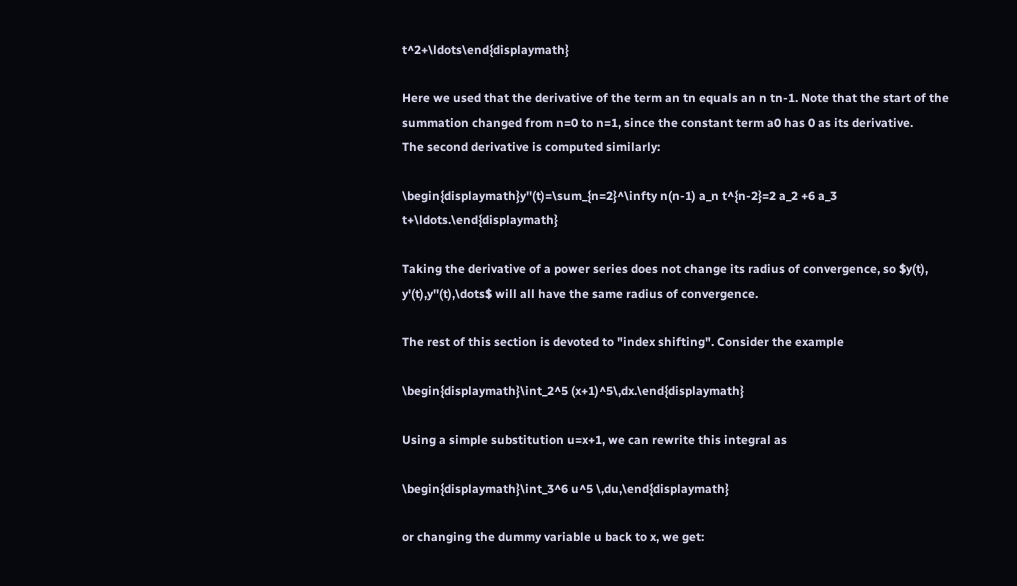t^2+\ldots\end{displaymath}

Here we used that the derivative of the term an tn equals an n tn-1. Note that the start of the summation changed from n=0 to n=1, since the constant term a0 has 0 as its derivative.
The second derivative is computed similarly:

\begin{displaymath}y''(t)=\sum_{n=2}^\infty n(n-1) a_n t^{n-2}=2 a_2 +6 a_3 t+\ldots.\end{displaymath}

Taking the derivative of a power series does not change its radius of convergence, so $y(t), y'(t),y''(t),\dots$ will all have the same radius of convergence.

The rest of this section is devoted to "index shifting". Consider the example

\begin{displaymath}\int_2^5 (x+1)^5\,dx.\end{displaymath}

Using a simple substitution u=x+1, we can rewrite this integral as

\begin{displaymath}\int_3^6 u^5 \,du,\end{displaymath}

or changing the dummy variable u back to x, we get: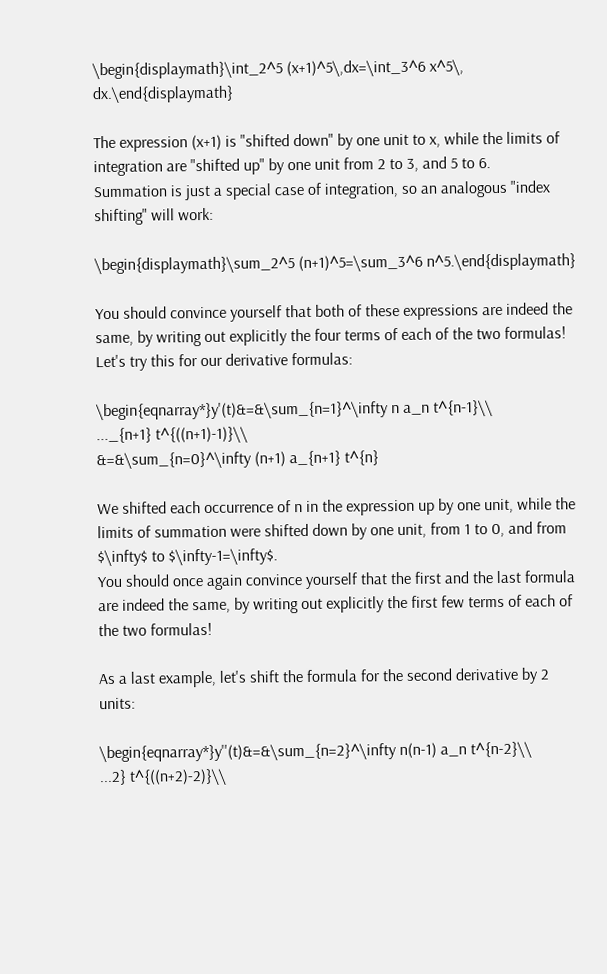\begin{displaymath}\int_2^5 (x+1)^5\,dx=\int_3^6 x^5\, dx.\end{displaymath}

The expression (x+1) is "shifted down" by one unit to x, while the limits of integration are "shifted up" by one unit from 2 to 3, and 5 to 6.
Summation is just a special case of integration, so an analogous "index shifting" will work:

\begin{displaymath}\sum_2^5 (n+1)^5=\sum_3^6 n^5.\end{displaymath}

You should convince yourself that both of these expressions are indeed the same, by writing out explicitly the four terms of each of the two formulas!
Let's try this for our derivative formulas:

\begin{eqnarray*}y'(t)&=&\sum_{n=1}^\infty n a_n t^{n-1}\\
..._{n+1} t^{((n+1)-1)}\\
&=&\sum_{n=0}^\infty (n+1) a_{n+1} t^{n}

We shifted each occurrence of n in the expression up by one unit, while the limits of summation were shifted down by one unit, from 1 to 0, and from $\infty$ to $\infty-1=\infty$.
You should once again convince yourself that the first and the last formula are indeed the same, by writing out explicitly the first few terms of each of the two formulas!

As a last example, let's shift the formula for the second derivative by 2 units:

\begin{eqnarray*}y''(t)&=&\sum_{n=2}^\infty n(n-1) a_n t^{n-2}\\
...2} t^{((n+2)-2)}\\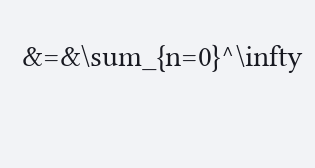&=&\sum_{n=0}^\infty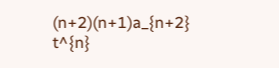(n+2)(n+1)a_{n+2} t^{n}